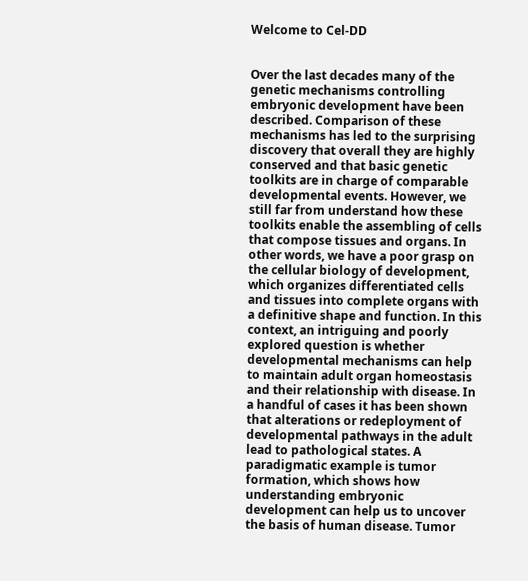Welcome to Cel-DD


Over the last decades many of the genetic mechanisms controlling embryonic development have been described. Comparison of these mechanisms has led to the surprising discovery that overall they are highly conserved and that basic genetic toolkits are in charge of comparable developmental events. However, we still far from understand how these toolkits enable the assembling of cells that compose tissues and organs. In other words, we have a poor grasp on the cellular biology of development, which organizes differentiated cells and tissues into complete organs with a definitive shape and function. In this context, an intriguing and poorly explored question is whether developmental mechanisms can help to maintain adult organ homeostasis and their relationship with disease. In a handful of cases it has been shown that alterations or redeployment of developmental pathways in the adult lead to pathological states. A paradigmatic example is tumor formation, which shows how understanding embryonic development can help us to uncover the basis of human disease. Tumor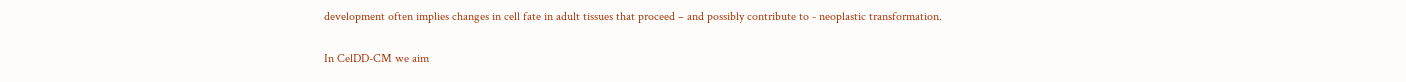development often implies changes in cell fate in adult tissues that proceed – and possibly contribute to - neoplastic transformation.

In CelDD-CM we aim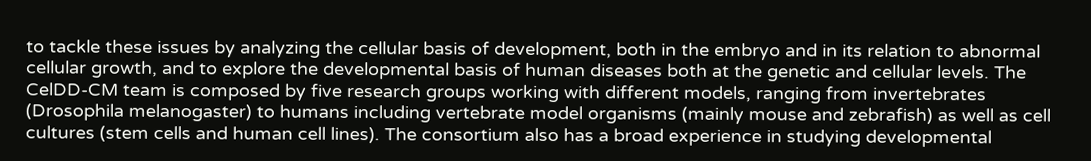to tackle these issues by analyzing the cellular basis of development, both in the embryo and in its relation to abnormal cellular growth, and to explore the developmental basis of human diseases both at the genetic and cellular levels. The CelDD-CM team is composed by five research groups working with different models, ranging from invertebrates (Drosophila melanogaster) to humans including vertebrate model organisms (mainly mouse and zebrafish) as well as cell cultures (stem cells and human cell lines). The consortium also has a broad experience in studying developmental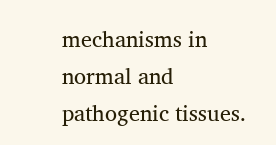mechanisms in normal and pathogenic tissues.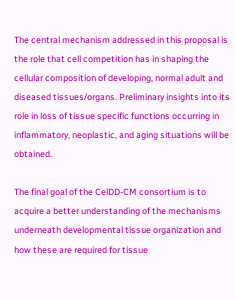The central mechanism addressed in this proposal is the role that cell competition has in shaping the cellular composition of developing, normal adult and diseased tissues/organs. Preliminary insights into its role in loss of tissue specific functions occurring in inflammatory, neoplastic, and aging situations will be obtained.

The final goal of the CelDD-CM consortium is to acquire a better understanding of the mechanisms underneath developmental tissue organization and how these are required for tissue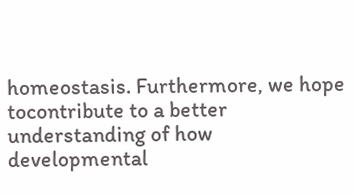homeostasis. Furthermore, we hope tocontribute to a better understanding of how developmental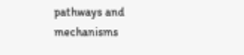pathways and mechanisms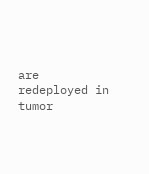are redeployed in tumor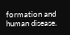formation and human disease.